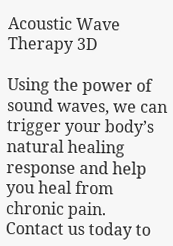Acoustic Wave Therapy 3D

Using the power of sound waves, we can trigger your body’s natural healing response and help you heal from chronic pain. Contact us today to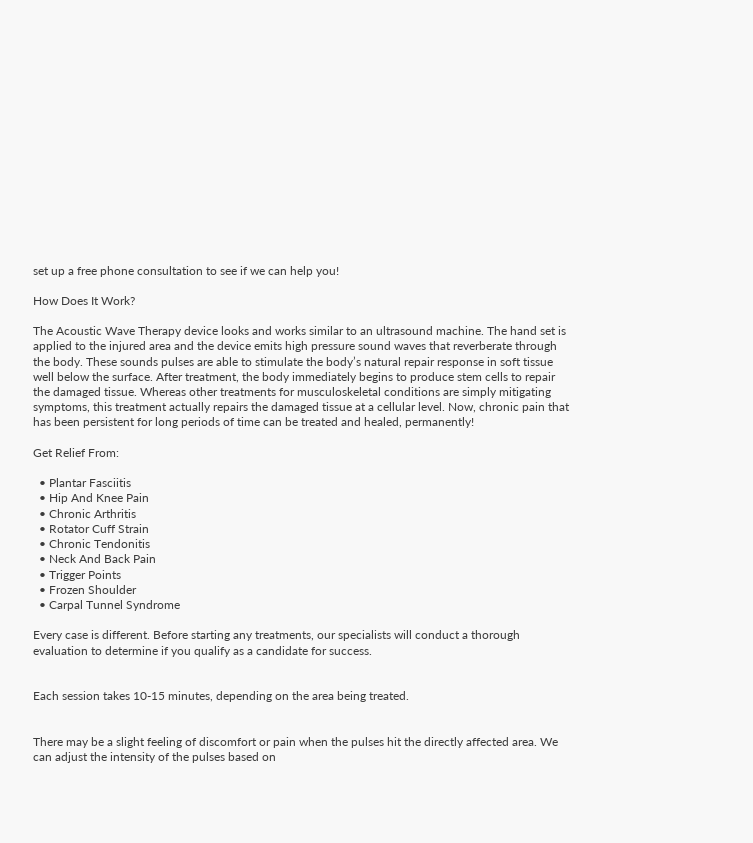set up a free phone consultation to see if we can help you!

How Does It Work?

The Acoustic Wave Therapy device looks and works similar to an ultrasound machine. The hand set is applied to the injured area and the device emits high pressure sound waves that reverberate through the body. These sounds pulses are able to stimulate the body’s natural repair response in soft tissue well below the surface. After treatment, the body immediately begins to produce stem cells to repair the damaged tissue. Whereas other treatments for musculoskeletal conditions are simply mitigating symptoms, this treatment actually repairs the damaged tissue at a cellular level. Now, chronic pain that has been persistent for long periods of time can be treated and healed, permanently!

Get Relief From:

  • Plantar Fasciitis
  • Hip And Knee Pain
  • Chronic Arthritis
  • Rotator Cuff Strain
  • Chronic Tendonitis
  • Neck And Back Pain
  • Trigger Points
  • Frozen Shoulder
  • Carpal Tunnel Syndrome

Every case is different. Before starting any treatments, our specialists will conduct a thorough evaluation to determine if you qualify as a candidate for success.


Each session takes 10-15 minutes, depending on the area being treated.


There may be a slight feeling of discomfort or pain when the pulses hit the directly affected area. We can adjust the intensity of the pulses based on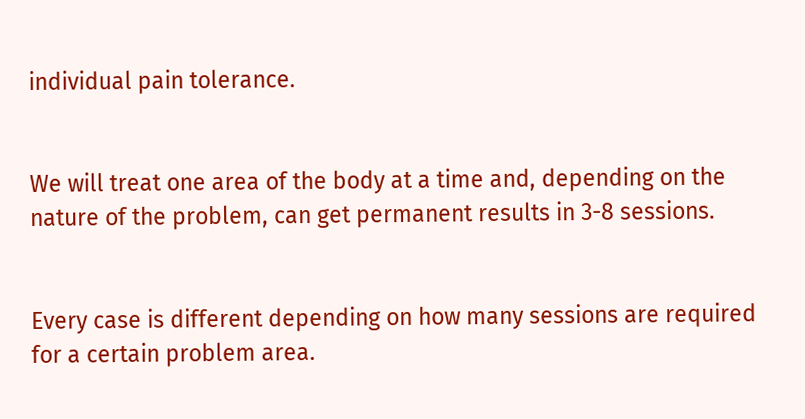individual pain tolerance.


We will treat one area of the body at a time and, depending on the nature of the problem, can get permanent results in 3-8 sessions.


Every case is different depending on how many sessions are required for a certain problem area.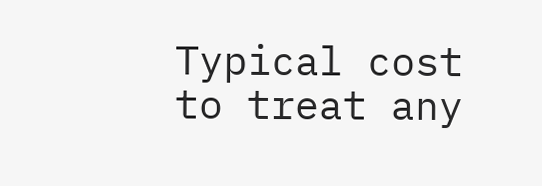Typical cost to treat any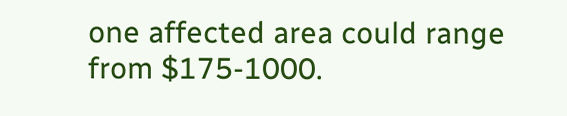one affected area could range from $175-1000.